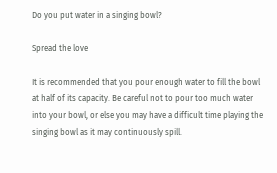Do you put water in a singing bowl?

Spread the love

It is recommended that you pour enough water to fill the bowl at half of its capacity. Be careful not to pour too much water into your bowl, or else you may have a difficult time playing the singing bowl as it may continuously spill.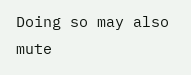Doing so may also mute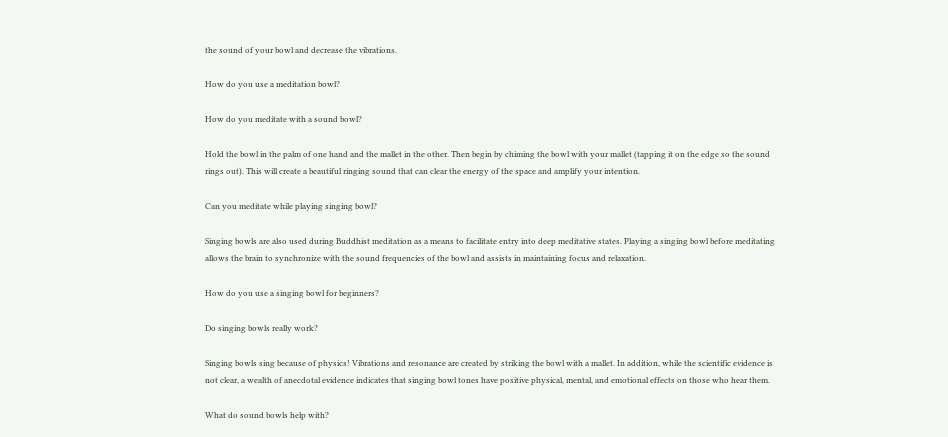the sound of your bowl and decrease the vibrations.

How do you use a meditation bowl?

How do you meditate with a sound bowl?

Hold the bowl in the palm of one hand and the mallet in the other. Then begin by chiming the bowl with your mallet (tapping it on the edge so the sound rings out). This will create a beautiful ringing sound that can clear the energy of the space and amplify your intention.

Can you meditate while playing singing bowl?

Singing bowls are also used during Buddhist meditation as a means to facilitate entry into deep meditative states. Playing a singing bowl before meditating allows the brain to synchronize with the sound frequencies of the bowl and assists in maintaining focus and relaxation.

How do you use a singing bowl for beginners?

Do singing bowls really work?

Singing bowls sing because of physics! Vibrations and resonance are created by striking the bowl with a mallet. In addition, while the scientific evidence is not clear, a wealth of anecdotal evidence indicates that singing bowl tones have positive physical, mental, and emotional effects on those who hear them.

What do sound bowls help with?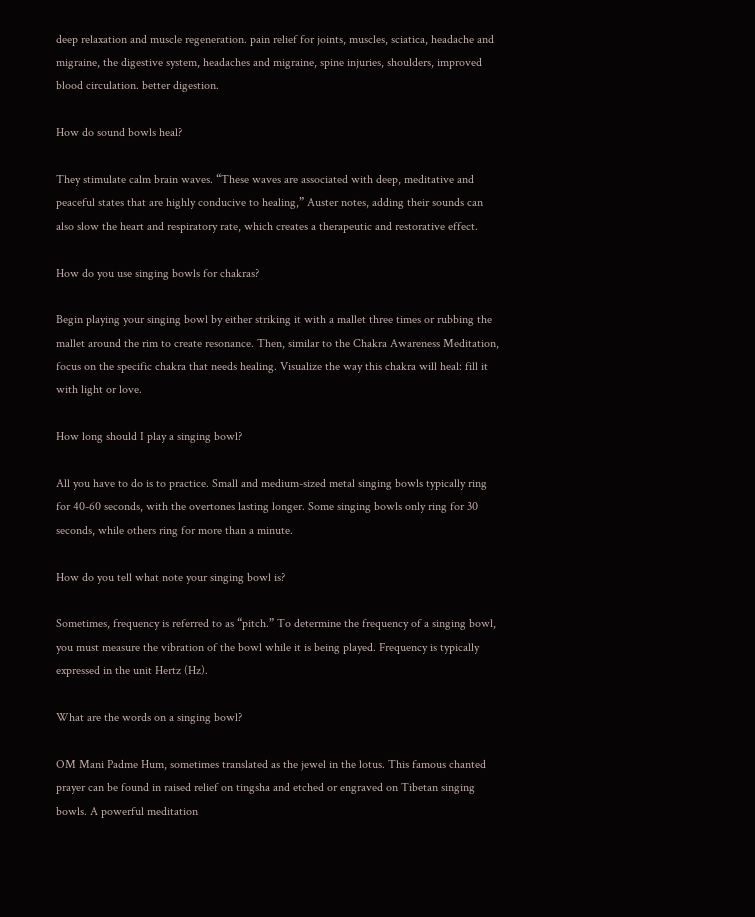deep relaxation and muscle regeneration. pain relief for joints, muscles, sciatica, headache and migraine, the digestive system, headaches and migraine, spine injuries, shoulders, improved blood circulation. better digestion.

How do sound bowls heal?

They stimulate calm brain waves. “These waves are associated with deep, meditative and peaceful states that are highly conducive to healing,” Auster notes, adding their sounds can also slow the heart and respiratory rate, which creates a therapeutic and restorative effect.

How do you use singing bowls for chakras?

Begin playing your singing bowl by either striking it with a mallet three times or rubbing the mallet around the rim to create resonance. Then, similar to the Chakra Awareness Meditation, focus on the specific chakra that needs healing. Visualize the way this chakra will heal: fill it with light or love.

How long should I play a singing bowl?

All you have to do is to practice. Small and medium-sized metal singing bowls typically ring for 40-60 seconds, with the overtones lasting longer. Some singing bowls only ring for 30 seconds, while others ring for more than a minute.

How do you tell what note your singing bowl is?

Sometimes, frequency is referred to as “pitch.” To determine the frequency of a singing bowl, you must measure the vibration of the bowl while it is being played. Frequency is typically expressed in the unit Hertz (Hz).

What are the words on a singing bowl?

OM Mani Padme Hum, sometimes translated as the jewel in the lotus. This famous chanted prayer can be found in raised relief on tingsha and etched or engraved on Tibetan singing bowls. A powerful meditation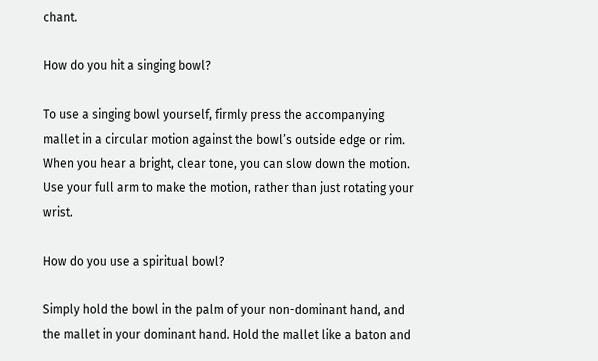chant.

How do you hit a singing bowl?

To use a singing bowl yourself, firmly press the accompanying mallet in a circular motion against the bowl’s outside edge or rim. When you hear a bright, clear tone, you can slow down the motion. Use your full arm to make the motion, rather than just rotating your wrist.

How do you use a spiritual bowl?

Simply hold the bowl in the palm of your non-dominant hand, and the mallet in your dominant hand. Hold the mallet like a baton and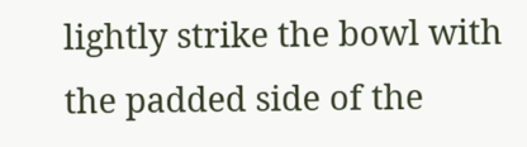lightly strike the bowl with the padded side of the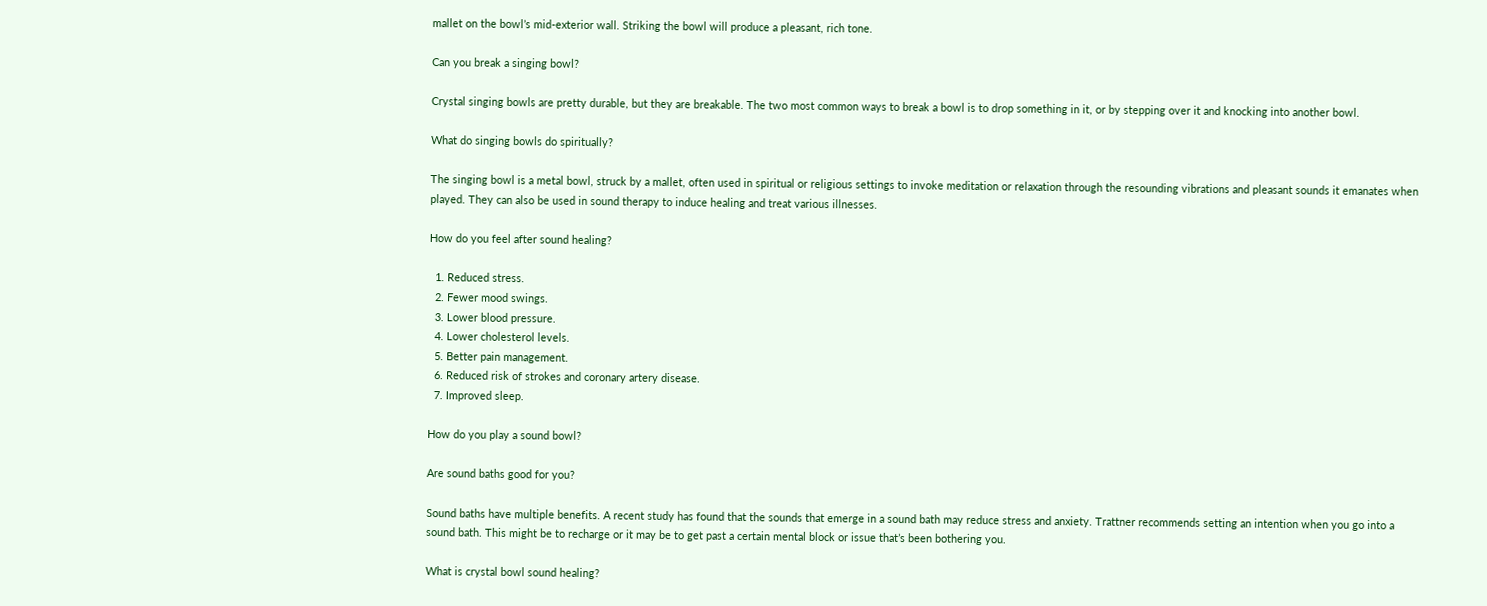mallet on the bowl’s mid-exterior wall. Striking the bowl will produce a pleasant, rich tone.

Can you break a singing bowl?

Crystal singing bowls are pretty durable, but they are breakable. The two most common ways to break a bowl is to drop something in it, or by stepping over it and knocking into another bowl.

What do singing bowls do spiritually?

The singing bowl is a metal bowl, struck by a mallet, often used in spiritual or religious settings to invoke meditation or relaxation through the resounding vibrations and pleasant sounds it emanates when played. They can also be used in sound therapy to induce healing and treat various illnesses.

How do you feel after sound healing?

  1. Reduced stress.
  2. Fewer mood swings.
  3. Lower blood pressure.
  4. Lower cholesterol levels.
  5. Better pain management.
  6. Reduced risk of strokes and coronary artery disease.
  7. Improved sleep.

How do you play a sound bowl?

Are sound baths good for you?

Sound baths have multiple benefits. A recent study has found that the sounds that emerge in a sound bath may reduce stress and anxiety. Trattner recommends setting an intention when you go into a sound bath. This might be to recharge or it may be to get past a certain mental block or issue that’s been bothering you.

What is crystal bowl sound healing?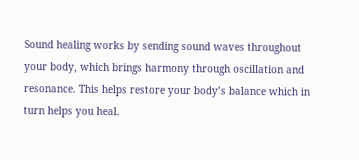Sound healing works by sending sound waves throughout your body, which brings harmony through oscillation and resonance. This helps restore your body’s balance which in turn helps you heal.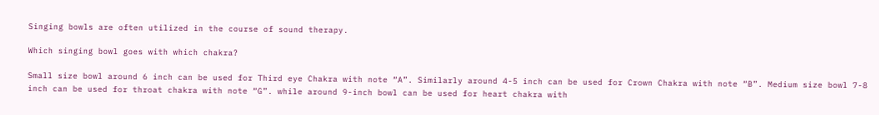Singing bowls are often utilized in the course of sound therapy.

Which singing bowl goes with which chakra?

Small size bowl around 6 inch can be used for Third eye Chakra with note “A”. Similarly around 4-5 inch can be used for Crown Chakra with note “B”. Medium size bowl 7-8 inch can be used for throat chakra with note “G”. while around 9-inch bowl can be used for heart chakra with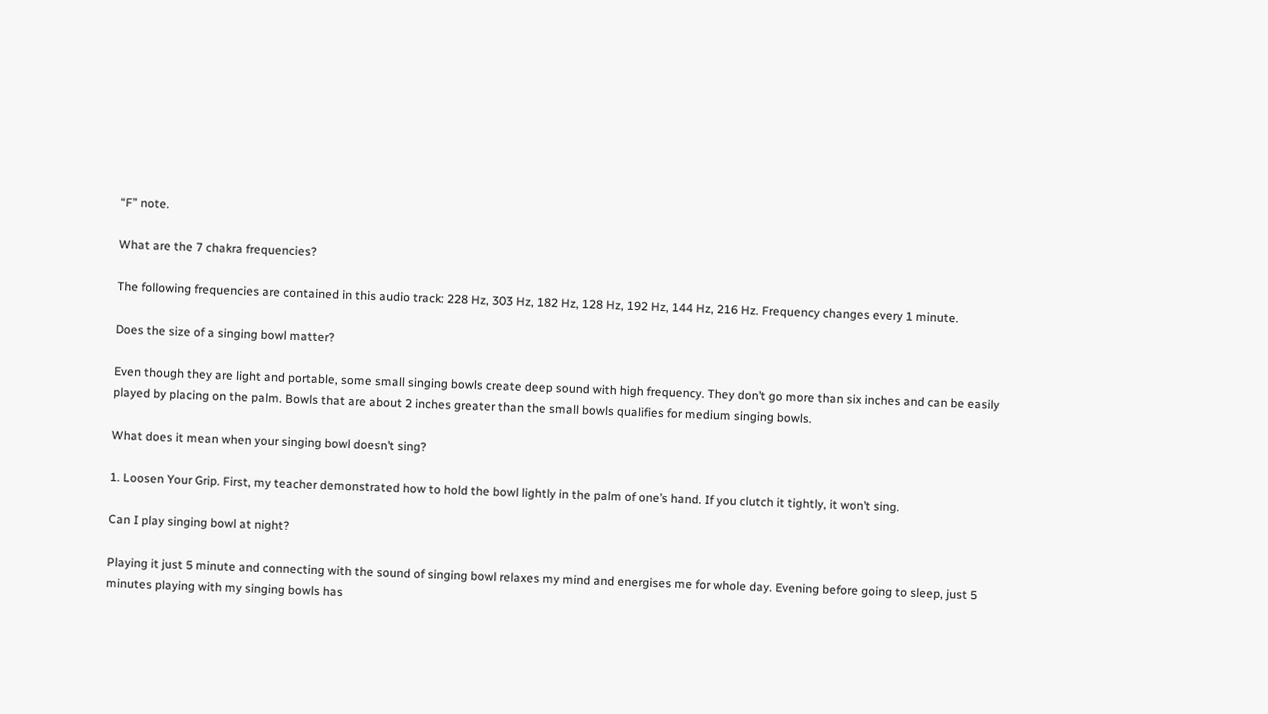“F” note.

What are the 7 chakra frequencies?

The following frequencies are contained in this audio track: 228 Hz, 303 Hz, 182 Hz, 128 Hz, 192 Hz, 144 Hz, 216 Hz. Frequency changes every 1 minute.

Does the size of a singing bowl matter?

Even though they are light and portable, some small singing bowls create deep sound with high frequency. They don’t go more than six inches and can be easily played by placing on the palm. Bowls that are about 2 inches greater than the small bowls qualifies for medium singing bowls.

What does it mean when your singing bowl doesn’t sing?

1. Loosen Your Grip. First, my teacher demonstrated how to hold the bowl lightly in the palm of one’s hand. If you clutch it tightly, it won’t sing.

Can I play singing bowl at night?

Playing it just 5 minute and connecting with the sound of singing bowl relaxes my mind and energises me for whole day. Evening before going to sleep, just 5 minutes playing with my singing bowls has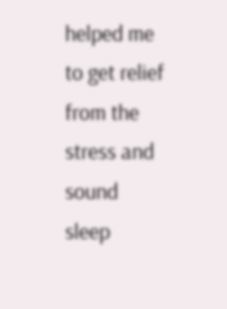helped me to get relief from the stress and sound sleep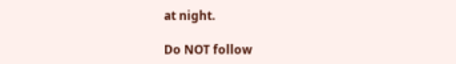at night.

Do NOT follow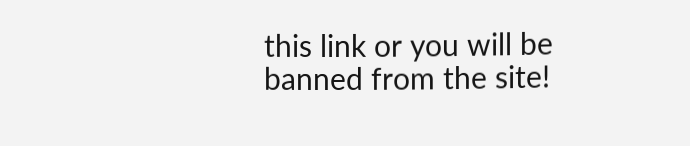this link or you will be banned from the site!